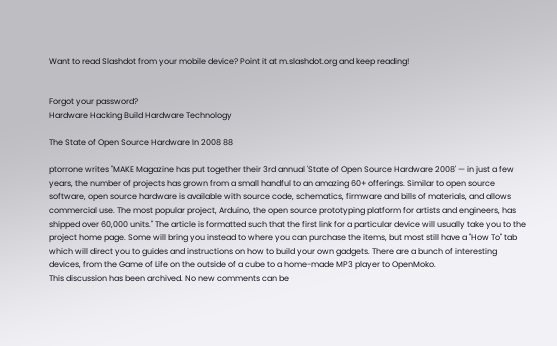Want to read Slashdot from your mobile device? Point it at m.slashdot.org and keep reading!


Forgot your password?
Hardware Hacking Build Hardware Technology

The State of Open Source Hardware In 2008 88

ptorrone writes "MAKE Magazine has put together their 3rd annual 'State of Open Source Hardware 2008' — in just a few years, the number of projects has grown from a small handful to an amazing 60+ offerings. Similar to open source software, open source hardware is available with source code, schematics, firmware and bills of materials, and allows commercial use. The most popular project, Arduino, the open source prototyping platform for artists and engineers, has shipped over 60,000 units." The article is formatted such that the first link for a particular device will usually take you to the project home page. Some will bring you instead to where you can purchase the items, but most still have a "How To" tab which will direct you to guides and instructions on how to build your own gadgets. There are a bunch of interesting devices, from the Game of Life on the outside of a cube to a home-made MP3 player to OpenMoko.
This discussion has been archived. No new comments can be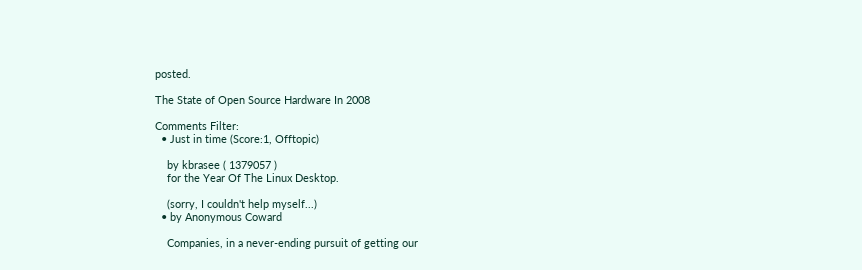posted.

The State of Open Source Hardware In 2008

Comments Filter:
  • Just in time (Score:1, Offtopic)

    by kbrasee ( 1379057 )
    for the Year Of The Linux Desktop.

    (sorry, I couldn't help myself...)
  • by Anonymous Coward

    Companies, in a never-ending pursuit of getting our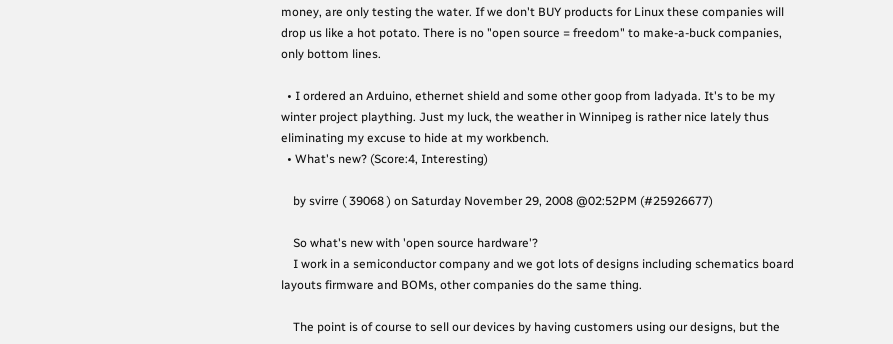money, are only testing the water. If we don't BUY products for Linux these companies will drop us like a hot potato. There is no "open source = freedom" to make-a-buck companies, only bottom lines.

  • I ordered an Arduino, ethernet shield and some other goop from ladyada. It's to be my winter project plaything. Just my luck, the weather in Winnipeg is rather nice lately thus eliminating my excuse to hide at my workbench.
  • What's new? (Score:4, Interesting)

    by svirre ( 39068 ) on Saturday November 29, 2008 @02:52PM (#25926677)

    So what's new with 'open source hardware'?
    I work in a semiconductor company and we got lots of designs including schematics board layouts firmware and BOMs, other companies do the same thing.

    The point is of course to sell our devices by having customers using our designs, but the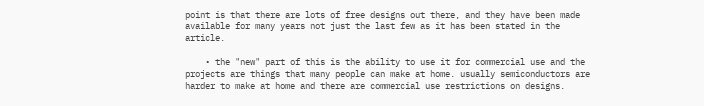point is that there are lots of free designs out there, and they have been made available for many years not just the last few as it has been stated in the article.

    • the "new" part of this is the ability to use it for commercial use and the projects are things that many people can make at home. usually semiconductors are harder to make at home and there are commercial use restrictions on designs.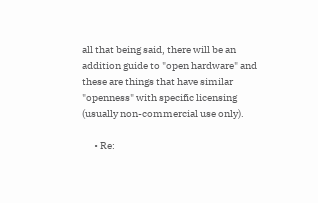all that being said, there will be an addition guide to "open hardware" and these are things that have similar "openness" with specific licensing (usually non-commercial use only).

      • Re: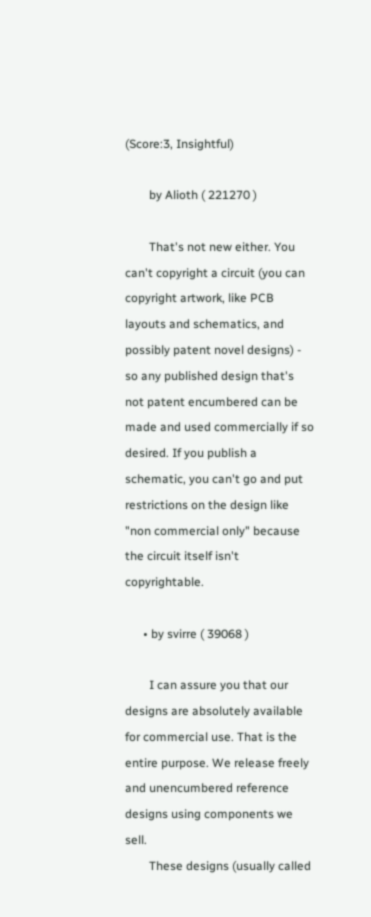(Score:3, Insightful)

        by Alioth ( 221270 )

        That's not new either. You can't copyright a circuit (you can copyright artwork, like PCB layouts and schematics, and possibly patent novel designs) - so any published design that's not patent encumbered can be made and used commercially if so desired. If you publish a schematic, you can't go and put restrictions on the design like "non commercial only" because the circuit itself isn't copyrightable.

      • by svirre ( 39068 )

        I can assure you that our designs are absolutely available for commercial use. That is the entire purpose. We release freely and unencumbered reference designs using components we sell.
        These designs (usually called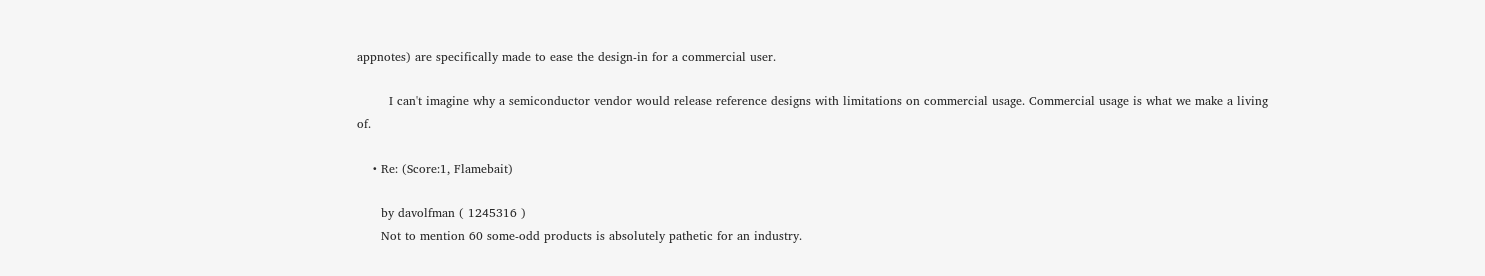appnotes) are specifically made to ease the design-in for a commercial user.

        I can't imagine why a semiconductor vendor would release reference designs with limitations on commercial usage. Commercial usage is what we make a living of.

    • Re: (Score:1, Flamebait)

      by davolfman ( 1245316 )
      Not to mention 60 some-odd products is absolutely pathetic for an industry.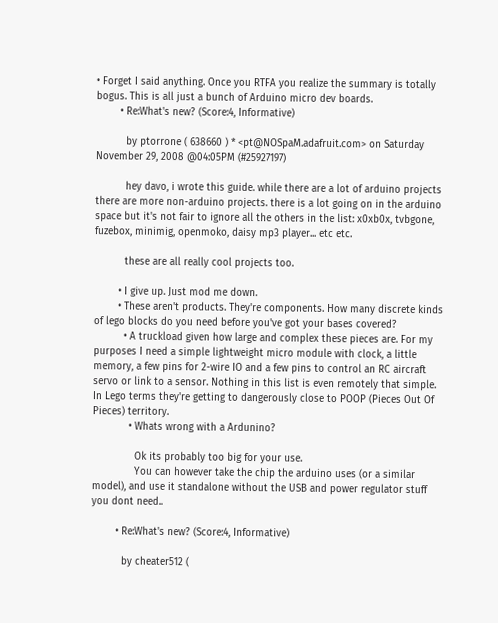• Forget I said anything. Once you RTFA you realize the summary is totally bogus. This is all just a bunch of Arduino micro dev boards.
        • Re:What's new? (Score:4, Informative)

          by ptorrone ( 638660 ) * <pt@NOSpaM.adafruit.com> on Saturday November 29, 2008 @04:05PM (#25927197)

          hey davo, i wrote this guide. while there are a lot of arduino projects there are more non-arduino projects. there is a lot going on in the arduino space but it's not fair to ignore all the others in the list: x0xb0x, tvbgone, fuzebox, minimig, openmoko, daisy mp3 player... etc etc.

          these are all really cool projects too.

        • I give up. Just mod me down.
        • These aren't products. They're components. How many discrete kinds of lego blocks do you need before you've got your bases covered?
          • A truckload given how large and complex these pieces are. For my purposes I need a simple lightweight micro module with clock, a little memory, a few pins for 2-wire IO and a few pins to control an RC aircraft servo or link to a sensor. Nothing in this list is even remotely that simple. In Lego terms they're getting to dangerously close to POOP (Pieces Out Of Pieces) territory.
            • Whats wrong with a Ardunino?

              Ok its probably too big for your use.
              You can however take the chip the arduino uses (or a similar model), and use it standalone without the USB and power regulator stuff you dont need..

        • Re:What's new? (Score:4, Informative)

          by cheater512 (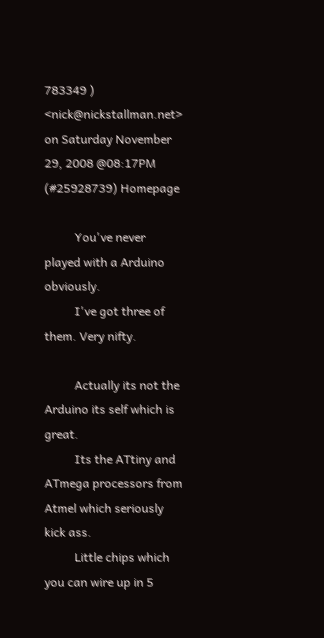783349 ) <nick@nickstallman.net> on Saturday November 29, 2008 @08:17PM (#25928739) Homepage

          You've never played with a Arduino obviously.
          I've got three of them. Very nifty.

          Actually its not the Arduino its self which is great.
          Its the ATtiny and ATmega processors from Atmel which seriously kick ass.
          Little chips which you can wire up in 5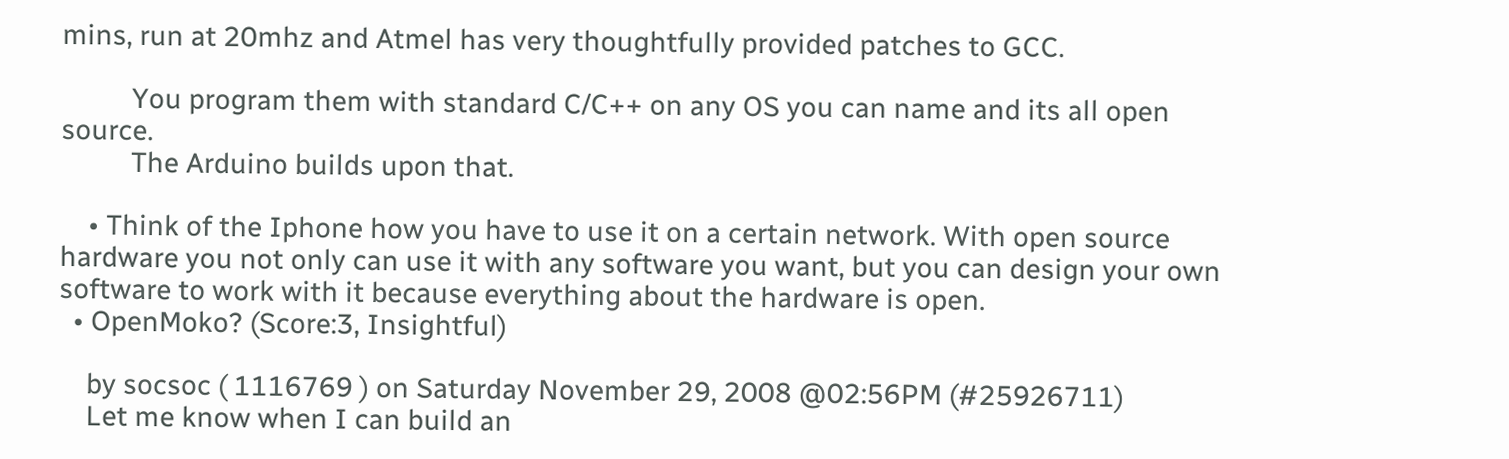mins, run at 20mhz and Atmel has very thoughtfully provided patches to GCC.

          You program them with standard C/C++ on any OS you can name and its all open source.
          The Arduino builds upon that.

    • Think of the Iphone how you have to use it on a certain network. With open source hardware you not only can use it with any software you want, but you can design your own software to work with it because everything about the hardware is open.
  • OpenMoko? (Score:3, Insightful)

    by socsoc ( 1116769 ) on Saturday November 29, 2008 @02:56PM (#25926711)
    Let me know when I can build an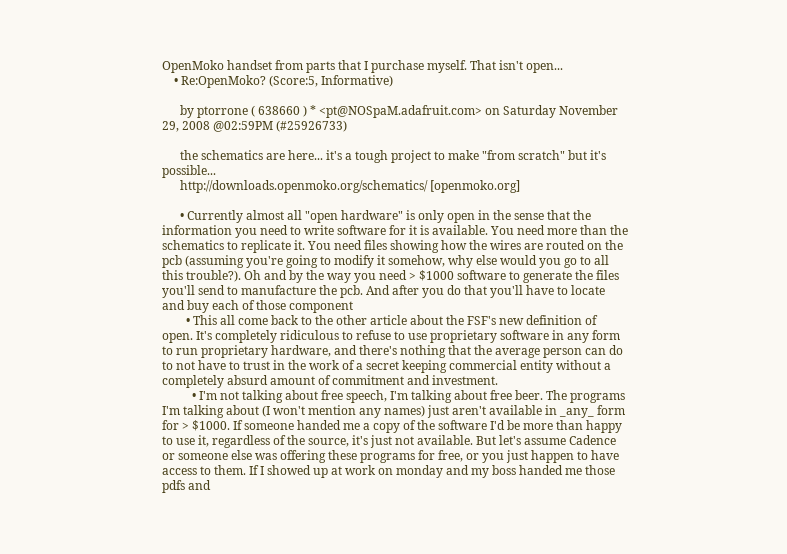OpenMoko handset from parts that I purchase myself. That isn't open...
    • Re:OpenMoko? (Score:5, Informative)

      by ptorrone ( 638660 ) * <pt@NOSpaM.adafruit.com> on Saturday November 29, 2008 @02:59PM (#25926733)

      the schematics are here... it's a tough project to make "from scratch" but it's possible...
      http://downloads.openmoko.org/schematics/ [openmoko.org]

      • Currently almost all "open hardware" is only open in the sense that the information you need to write software for it is available. You need more than the schematics to replicate it. You need files showing how the wires are routed on the pcb (assuming you're going to modify it somehow, why else would you go to all this trouble?). Oh and by the way you need > $1000 software to generate the files you'll send to manufacture the pcb. And after you do that you'll have to locate and buy each of those component
        • This all come back to the other article about the FSF's new definition of open. It's completely ridiculous to refuse to use proprietary software in any form to run proprietary hardware, and there's nothing that the average person can do to not have to trust in the work of a secret keeping commercial entity without a completely absurd amount of commitment and investment.
          • I'm not talking about free speech, I'm talking about free beer. The programs I'm talking about (I won't mention any names) just aren't available in _any_ form for > $1000. If someone handed me a copy of the software I'd be more than happy to use it, regardless of the source, it's just not available. But let's assume Cadence or someone else was offering these programs for free, or you just happen to have access to them. If I showed up at work on monday and my boss handed me those pdfs and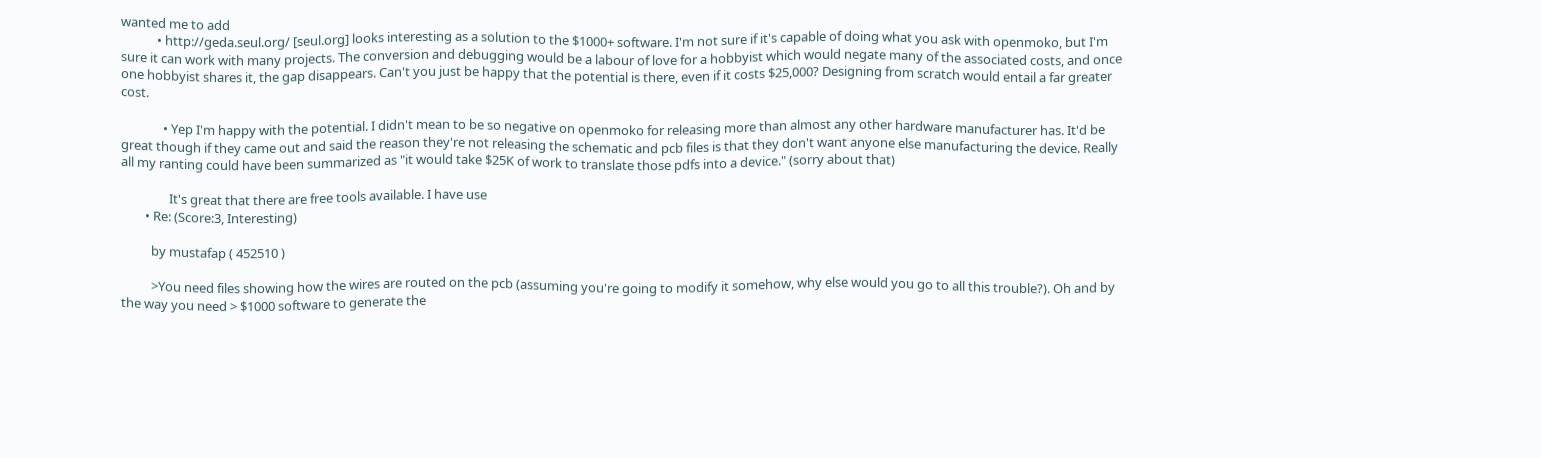wanted me to add
            • http://geda.seul.org/ [seul.org] looks interesting as a solution to the $1000+ software. I'm not sure if it's capable of doing what you ask with openmoko, but I'm sure it can work with many projects. The conversion and debugging would be a labour of love for a hobbyist which would negate many of the associated costs, and once one hobbyist shares it, the gap disappears. Can't you just be happy that the potential is there, even if it costs $25,000? Designing from scratch would entail a far greater cost.

              • Yep I'm happy with the potential. I didn't mean to be so negative on openmoko for releasing more than almost any other hardware manufacturer has. It'd be great though if they came out and said the reason they're not releasing the schematic and pcb files is that they don't want anyone else manufacturing the device. Really all my ranting could have been summarized as "it would take $25K of work to translate those pdfs into a device." (sorry about that)

                It's great that there are free tools available. I have use
        • Re: (Score:3, Interesting)

          by mustafap ( 452510 )

          >You need files showing how the wires are routed on the pcb (assuming you're going to modify it somehow, why else would you go to all this trouble?). Oh and by the way you need > $1000 software to generate the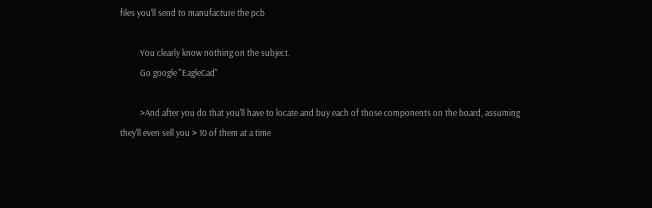files you'll send to manufacture the pcb

          You clearly know nothing on the subject.
          Go google "EagleCad"

          >And after you do that you'll have to locate and buy each of those components on the board, assuming they'll even sell you > 10 of them at a time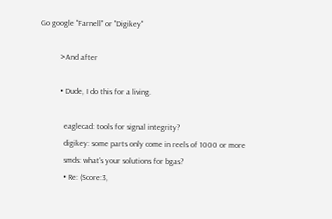Go google "Farnell" or "Digikey"

          >And after

          • Dude, I do this for a living.

            eaglecad: tools for signal integrity?
            digikey: some parts only come in reels of 1000 or more
            smds: what's your solutions for bgas?
            • Re: (Score:3,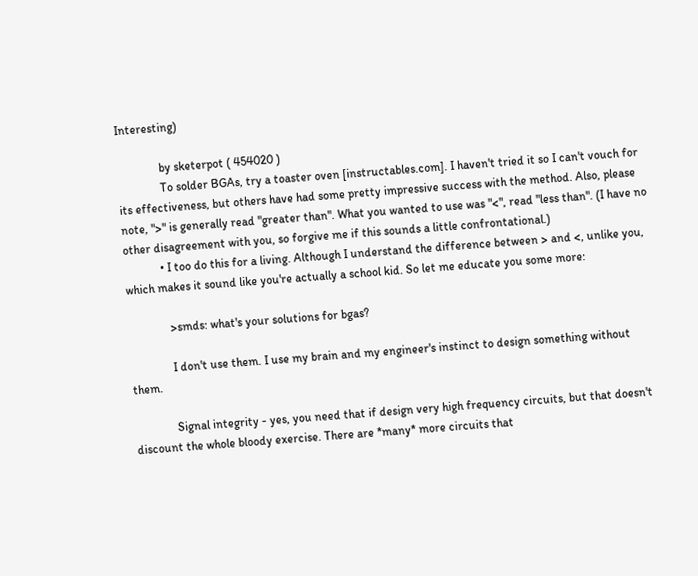Interesting)

              by sketerpot ( 454020 )
              To solder BGAs, try a toaster oven [instructables.com]. I haven't tried it so I can't vouch for its effectiveness, but others have had some pretty impressive success with the method. Also, please note, ">" is generally read "greater than". What you wanted to use was "<", read "less than". (I have no other disagreement with you, so forgive me if this sounds a little confrontational.)
            • I too do this for a living. Although I understand the difference between > and <, unlike you, which makes it sound like you're actually a school kid. So let me educate you some more:

              >smds: what's your solutions for bgas?

              I don't use them. I use my brain and my engineer's instinct to design something without them.

              Signal integrity - yes, you need that if design very high frequency circuits, but that doesn't discount the whole bloody exercise. There are *many* more circuits that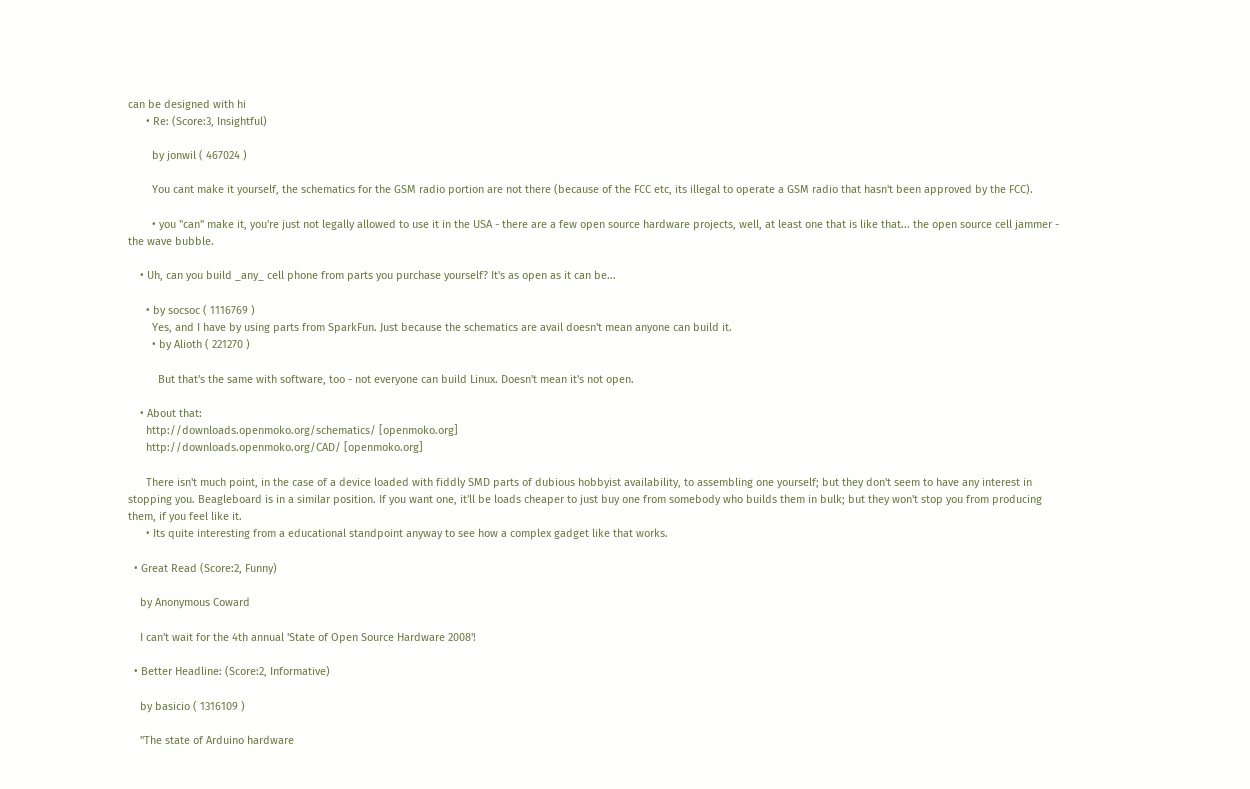can be designed with hi
      • Re: (Score:3, Insightful)

        by jonwil ( 467024 )

        You cant make it yourself, the schematics for the GSM radio portion are not there (because of the FCC etc, its illegal to operate a GSM radio that hasn't been approved by the FCC).

        • you "can" make it, you're just not legally allowed to use it in the USA - there are a few open source hardware projects, well, at least one that is like that... the open source cell jammer - the wave bubble.

    • Uh, can you build _any_ cell phone from parts you purchase yourself? It's as open as it can be...

      • by socsoc ( 1116769 )
        Yes, and I have by using parts from SparkFun. Just because the schematics are avail doesn't mean anyone can build it.
        • by Alioth ( 221270 )

          But that's the same with software, too - not everyone can build Linux. Doesn't mean it's not open.

    • About that:
      http://downloads.openmoko.org/schematics/ [openmoko.org]
      http://downloads.openmoko.org/CAD/ [openmoko.org]

      There isn't much point, in the case of a device loaded with fiddly SMD parts of dubious hobbyist availability, to assembling one yourself; but they don't seem to have any interest in stopping you. Beagleboard is in a similar position. If you want one, it'll be loads cheaper to just buy one from somebody who builds them in bulk; but they won't stop you from producing them, if you feel like it.
      • Its quite interesting from a educational standpoint anyway to see how a complex gadget like that works.

  • Great Read (Score:2, Funny)

    by Anonymous Coward

    I can't wait for the 4th annual 'State of Open Source Hardware 2008'!

  • Better Headline: (Score:2, Informative)

    by basicio ( 1316109 )

    "The state of Arduino hardware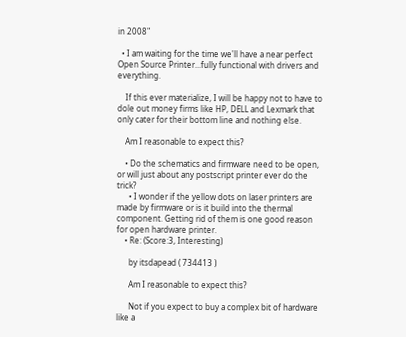in 2008"

  • I am waiting for the time we'll have a near perfect Open Source Printer...fully functional with drivers and everything.

    If this ever materialize, I will be happy not to have to dole out money firms like HP, DELL and Lexmark that only cater for their bottom line and nothing else.

    Am I reasonable to expect this?

    • Do the schematics and firmware need to be open, or will just about any postscript printer ever do the trick?
      • I wonder if the yellow dots on laser printers are made by firmware or is it build into the thermal component. Getting rid of them is one good reason for open hardware printer.
    • Re: (Score:3, Interesting)

      by itsdapead ( 734413 )

      Am I reasonable to expect this?

      Not if you expect to buy a complex bit of hardware like a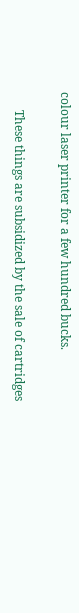colour laser printer for a few hundred bucks.

      These things are subsidized by the sale of cartridges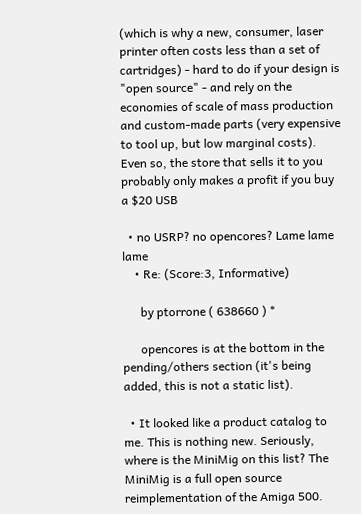(which is why a new, consumer, laser printer often costs less than a set of cartridges) - hard to do if your design is "open source" - and rely on the economies of scale of mass production and custom-made parts (very expensive to tool up, but low marginal costs). Even so, the store that sells it to you probably only makes a profit if you buy a $20 USB

  • no USRP? no opencores? Lame lame lame
    • Re: (Score:3, Informative)

      by ptorrone ( 638660 ) *

      opencores is at the bottom in the pending/others section (it's being added, this is not a static list).

  • It looked like a product catalog to me. This is nothing new. Seriously, where is the MiniMig on this list? The MiniMig is a full open source reimplementation of the Amiga 500.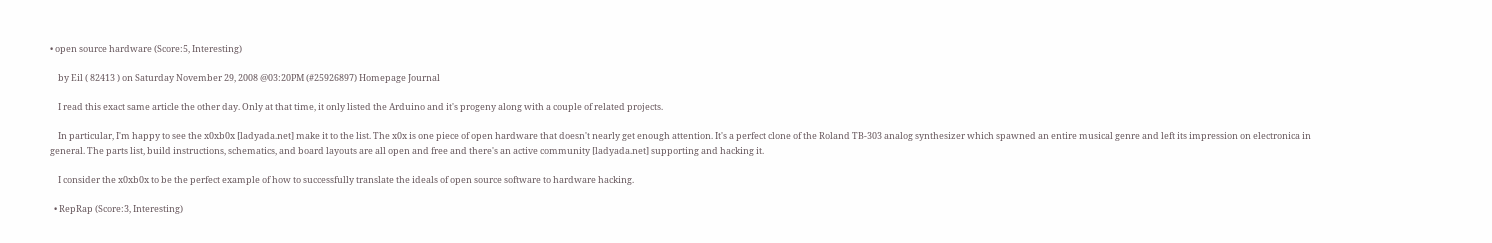• open source hardware (Score:5, Interesting)

    by Eil ( 82413 ) on Saturday November 29, 2008 @03:20PM (#25926897) Homepage Journal

    I read this exact same article the other day. Only at that time, it only listed the Arduino and it's progeny along with a couple of related projects.

    In particular, I'm happy to see the x0xb0x [ladyada.net] make it to the list. The x0x is one piece of open hardware that doesn't nearly get enough attention. It's a perfect clone of the Roland TB-303 analog synthesizer which spawned an entire musical genre and left its impression on electronica in general. The parts list, build instructions, schematics, and board layouts are all open and free and there's an active community [ladyada.net] supporting and hacking it.

    I consider the x0xb0x to be the perfect example of how to successfully translate the ideals of open source software to hardware hacking.

  • RepRap (Score:3, Interesting)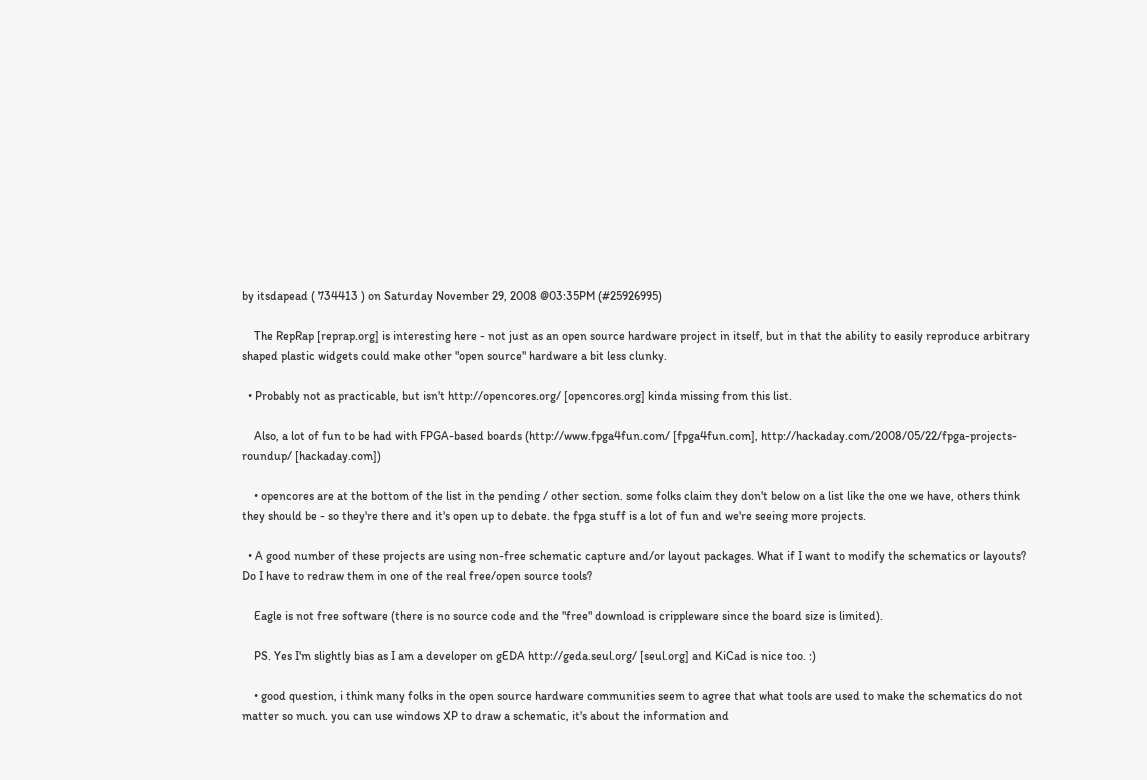by itsdapead ( 734413 ) on Saturday November 29, 2008 @03:35PM (#25926995)

    The RepRap [reprap.org] is interesting here - not just as an open source hardware project in itself, but in that the ability to easily reproduce arbitrary shaped plastic widgets could make other "open source" hardware a bit less clunky.

  • Probably not as practicable, but isn't http://opencores.org/ [opencores.org] kinda missing from this list.

    Also, a lot of fun to be had with FPGA-based boards (http://www.fpga4fun.com/ [fpga4fun.com], http://hackaday.com/2008/05/22/fpga-projects-roundup/ [hackaday.com])

    • opencores are at the bottom of the list in the pending / other section. some folks claim they don't below on a list like the one we have, others think they should be - so they're there and it's open up to debate. the fpga stuff is a lot of fun and we're seeing more projects.

  • A good number of these projects are using non-free schematic capture and/or layout packages. What if I want to modify the schematics or layouts? Do I have to redraw them in one of the real free/open source tools?

    Eagle is not free software (there is no source code and the "free" download is crippleware since the board size is limited).

    PS. Yes I'm slightly bias as I am a developer on gEDA http://geda.seul.org/ [seul.org] and KiCad is nice too. :)

    • good question, i think many folks in the open source hardware communities seem to agree that what tools are used to make the schematics do not matter so much. you can use windows XP to draw a schematic, it's about the information and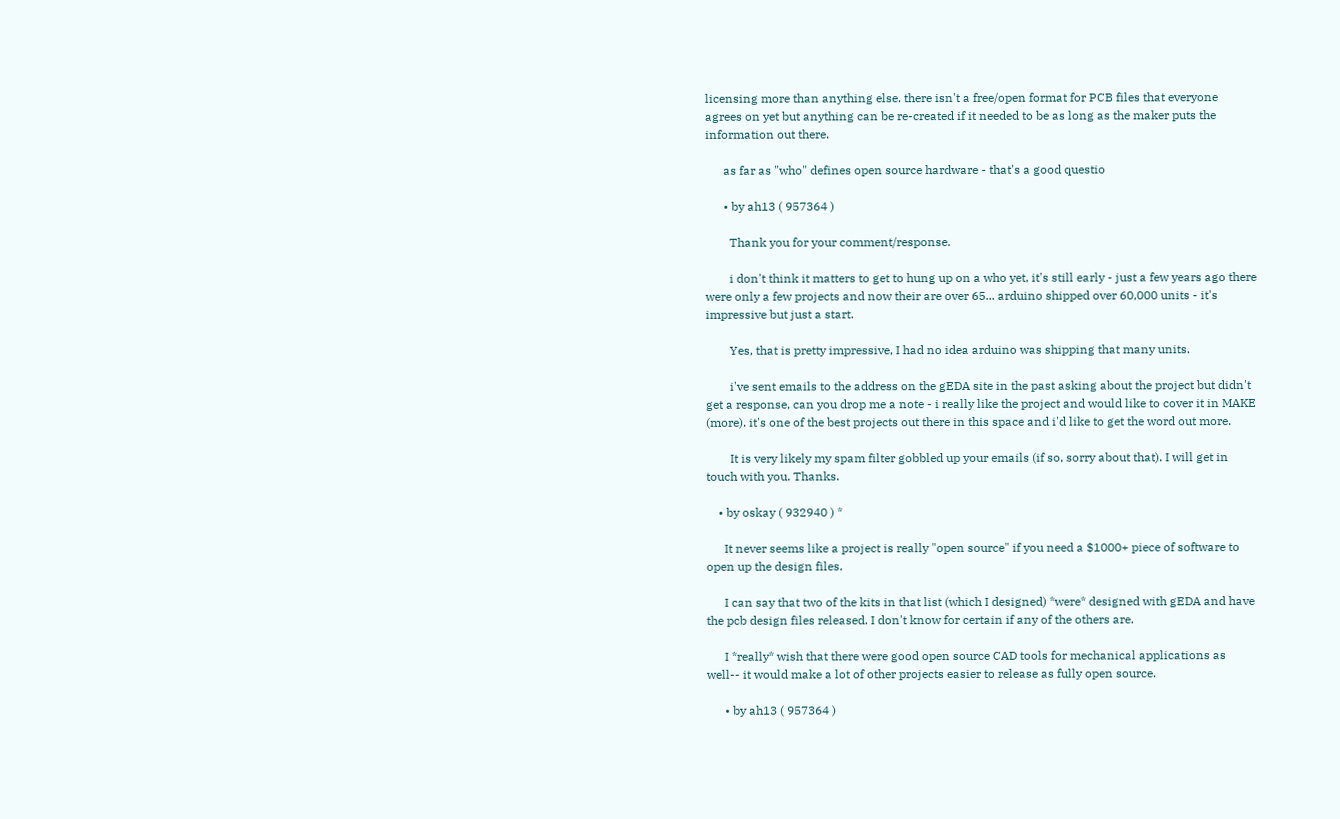licensing more than anything else. there isn't a free/open format for PCB files that everyone agrees on yet but anything can be re-created if it needed to be as long as the maker puts the information out there.

      as far as "who" defines open source hardware - that's a good questio

      • by ah13 ( 957364 )

        Thank you for your comment/response.

        i don't think it matters to get to hung up on a who yet, it's still early - just a few years ago there were only a few projects and now their are over 65... arduino shipped over 60,000 units - it's impressive but just a start.

        Yes, that is pretty impressive, I had no idea arduino was shipping that many units.

        i've sent emails to the address on the gEDA site in the past asking about the project but didn't get a response, can you drop me a note - i really like the project and would like to cover it in MAKE (more). it's one of the best projects out there in this space and i'd like to get the word out more.

        It is very likely my spam filter gobbled up your emails (if so, sorry about that). I will get in touch with you. Thanks.

    • by oskay ( 932940 ) *

      It never seems like a project is really "open source" if you need a $1000+ piece of software to open up the design files.

      I can say that two of the kits in that list (which I designed) *were* designed with gEDA and have the pcb design files released. I don't know for certain if any of the others are.

      I *really* wish that there were good open source CAD tools for mechanical applications as well-- it would make a lot of other projects easier to release as fully open source.

      • by ah13 ( 957364 )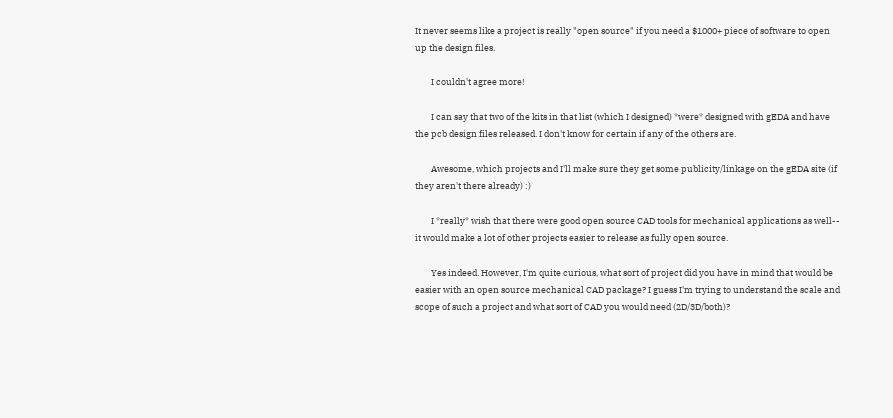It never seems like a project is really "open source" if you need a $1000+ piece of software to open up the design files.

        I couldn't agree more!

        I can say that two of the kits in that list (which I designed) *were* designed with gEDA and have the pcb design files released. I don't know for certain if any of the others are.

        Awesome, which projects and I'll make sure they get some publicity/linkage on the gEDA site (if they aren't there already) :)

        I *really* wish that there were good open source CAD tools for mechanical applications as well-- it would make a lot of other projects easier to release as fully open source.

        Yes indeed. However, I'm quite curious, what sort of project did you have in mind that would be easier with an open source mechanical CAD package? I guess I'm trying to understand the scale and scope of such a project and what sort of CAD you would need (2D/3D/both)?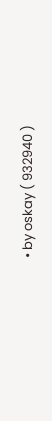• by oskay ( 932940 )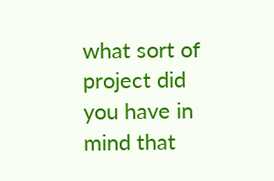what sort of project did you have in mind that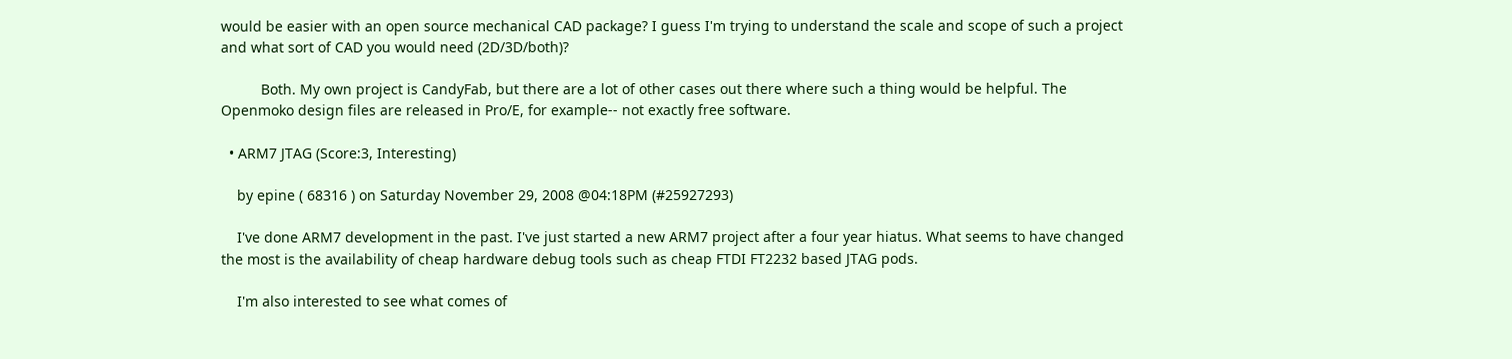would be easier with an open source mechanical CAD package? I guess I'm trying to understand the scale and scope of such a project and what sort of CAD you would need (2D/3D/both)?

          Both. My own project is CandyFab, but there are a lot of other cases out there where such a thing would be helpful. The Openmoko design files are released in Pro/E, for example-- not exactly free software.

  • ARM7 JTAG (Score:3, Interesting)

    by epine ( 68316 ) on Saturday November 29, 2008 @04:18PM (#25927293)

    I've done ARM7 development in the past. I've just started a new ARM7 project after a four year hiatus. What seems to have changed the most is the availability of cheap hardware debug tools such as cheap FTDI FT2232 based JTAG pods.

    I'm also interested to see what comes of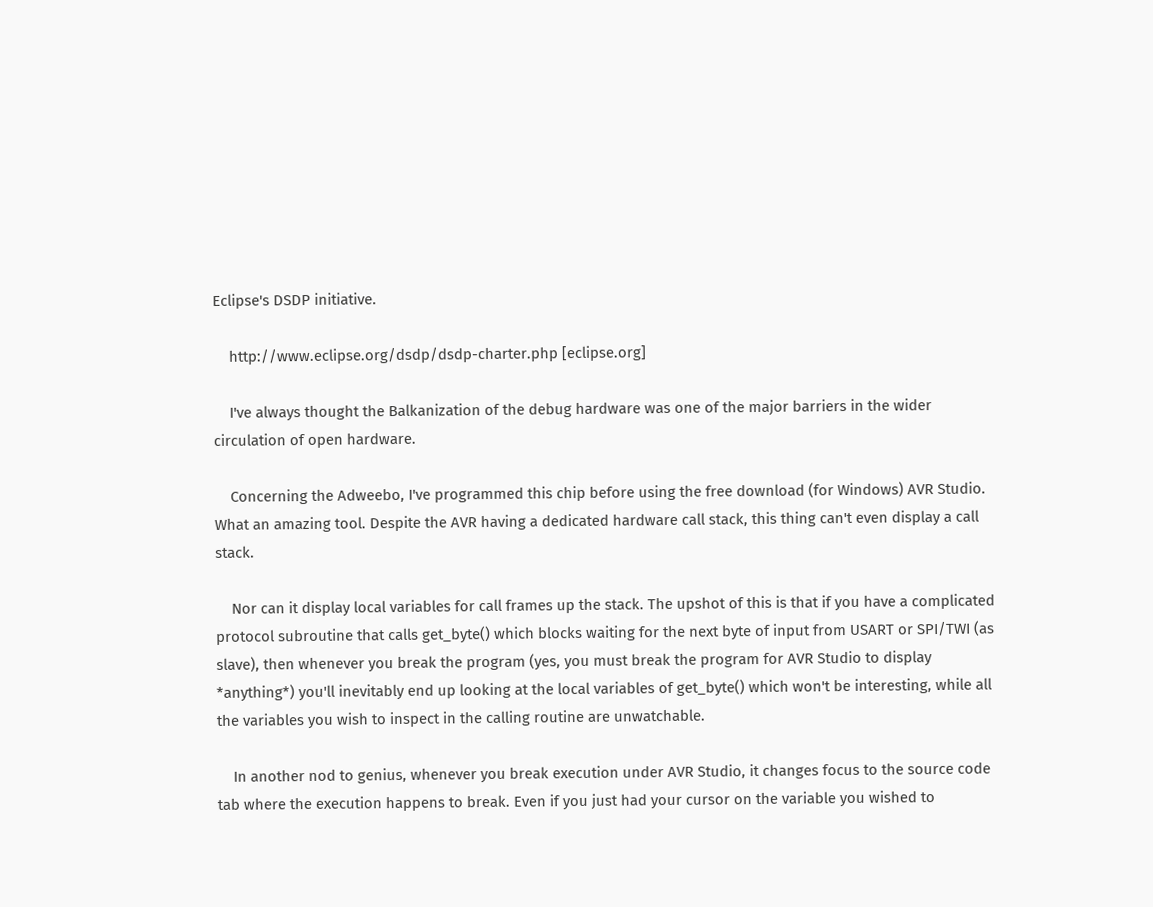Eclipse's DSDP initiative.

    http://www.eclipse.org/dsdp/dsdp-charter.php [eclipse.org]

    I've always thought the Balkanization of the debug hardware was one of the major barriers in the wider circulation of open hardware.

    Concerning the Adweebo, I've programmed this chip before using the free download (for Windows) AVR Studio. What an amazing tool. Despite the AVR having a dedicated hardware call stack, this thing can't even display a call stack.

    Nor can it display local variables for call frames up the stack. The upshot of this is that if you have a complicated protocol subroutine that calls get_byte() which blocks waiting for the next byte of input from USART or SPI/TWI (as slave), then whenever you break the program (yes, you must break the program for AVR Studio to display *anything*) you'll inevitably end up looking at the local variables of get_byte() which won't be interesting, while all the variables you wish to inspect in the calling routine are unwatchable.

    In another nod to genius, whenever you break execution under AVR Studio, it changes focus to the source code tab where the execution happens to break. Even if you just had your cursor on the variable you wished to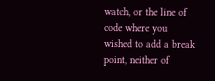watch, or the line of code where you wished to add a break point, neither of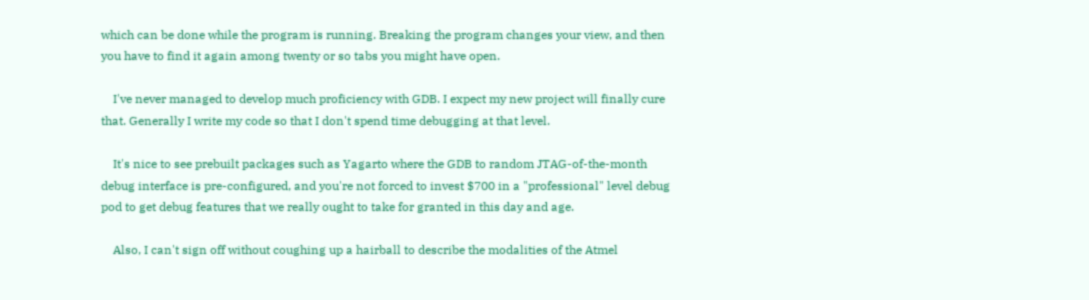which can be done while the program is running. Breaking the program changes your view, and then you have to find it again among twenty or so tabs you might have open.

    I've never managed to develop much proficiency with GDB. I expect my new project will finally cure that. Generally I write my code so that I don't spend time debugging at that level.

    It's nice to see prebuilt packages such as Yagarto where the GDB to random JTAG-of-the-month debug interface is pre-configured, and you're not forced to invest $700 in a "professional" level debug pod to get debug features that we really ought to take for granted in this day and age.

    Also, I can't sign off without coughing up a hairball to describe the modalities of the Atmel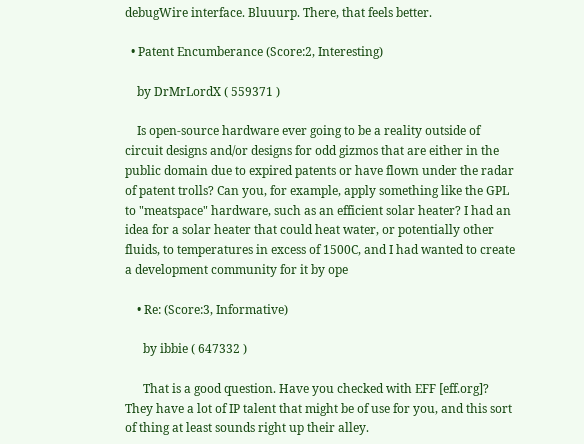debugWire interface. Bluuurp. There, that feels better.

  • Patent Encumberance (Score:2, Interesting)

    by DrMrLordX ( 559371 )

    Is open-source hardware ever going to be a reality outside of circuit designs and/or designs for odd gizmos that are either in the public domain due to expired patents or have flown under the radar of patent trolls? Can you, for example, apply something like the GPL to "meatspace" hardware, such as an efficient solar heater? I had an idea for a solar heater that could heat water, or potentially other fluids, to temperatures in excess of 1500C, and I had wanted to create a development community for it by ope

    • Re: (Score:3, Informative)

      by ibbie ( 647332 )

      That is a good question. Have you checked with EFF [eff.org]? They have a lot of IP talent that might be of use for you, and this sort of thing at least sounds right up their alley.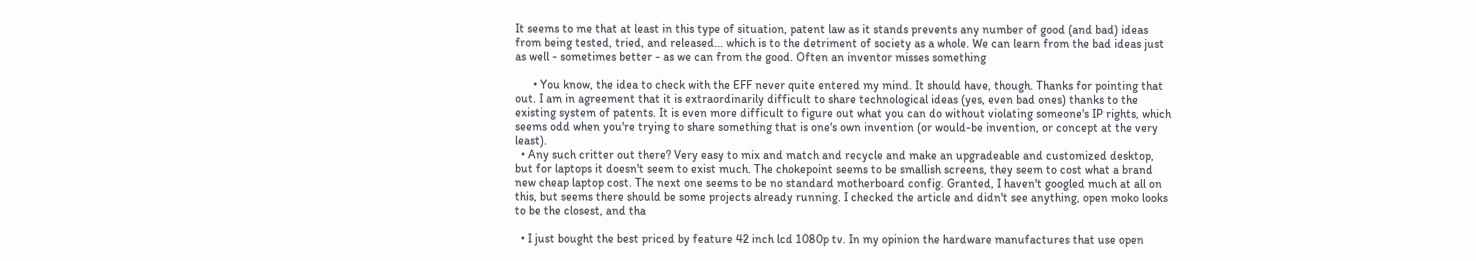It seems to me that at least in this type of situation, patent law as it stands prevents any number of good (and bad) ideas from being tested, tried, and released... which is to the detriment of society as a whole. We can learn from the bad ideas just as well - sometimes better - as we can from the good. Often an inventor misses something

      • You know, the idea to check with the EFF never quite entered my mind. It should have, though. Thanks for pointing that out. I am in agreement that it is extraordinarily difficult to share technological ideas (yes, even bad ones) thanks to the existing system of patents. It is even more difficult to figure out what you can do without violating someone's IP rights, which seems odd when you're trying to share something that is one's own invention (or would-be invention, or concept at the very least).
  • Any such critter out there? Very easy to mix and match and recycle and make an upgradeable and customized desktop, but for laptops it doesn't seem to exist much. The chokepoint seems to be smallish screens, they seem to cost what a brand new cheap laptop cost. The next one seems to be no standard motherboard config. Granted, I haven't googled much at all on this, but seems there should be some projects already running. I checked the article and didn't see anything, open moko looks to be the closest, and tha

  • I just bought the best priced by feature 42 inch lcd 1080p tv. In my opinion the hardware manufactures that use open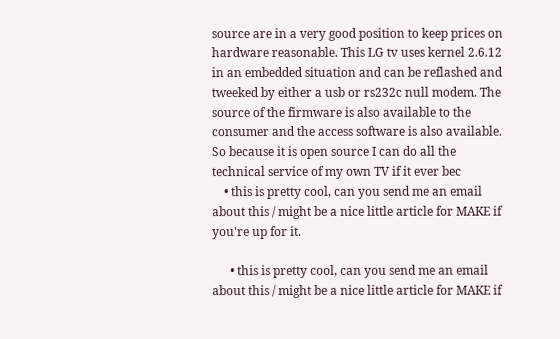source are in a very good position to keep prices on hardware reasonable. This LG tv uses kernel 2.6.12 in an embedded situation and can be reflashed and tweeked by either a usb or rs232c null modem. The source of the firmware is also available to the consumer and the access software is also available. So because it is open source I can do all the technical service of my own TV if it ever bec
    • this is pretty cool, can you send me an email about this / might be a nice little article for MAKE if you're up for it.

      • this is pretty cool, can you send me an email about this / might be a nice little article for MAKE if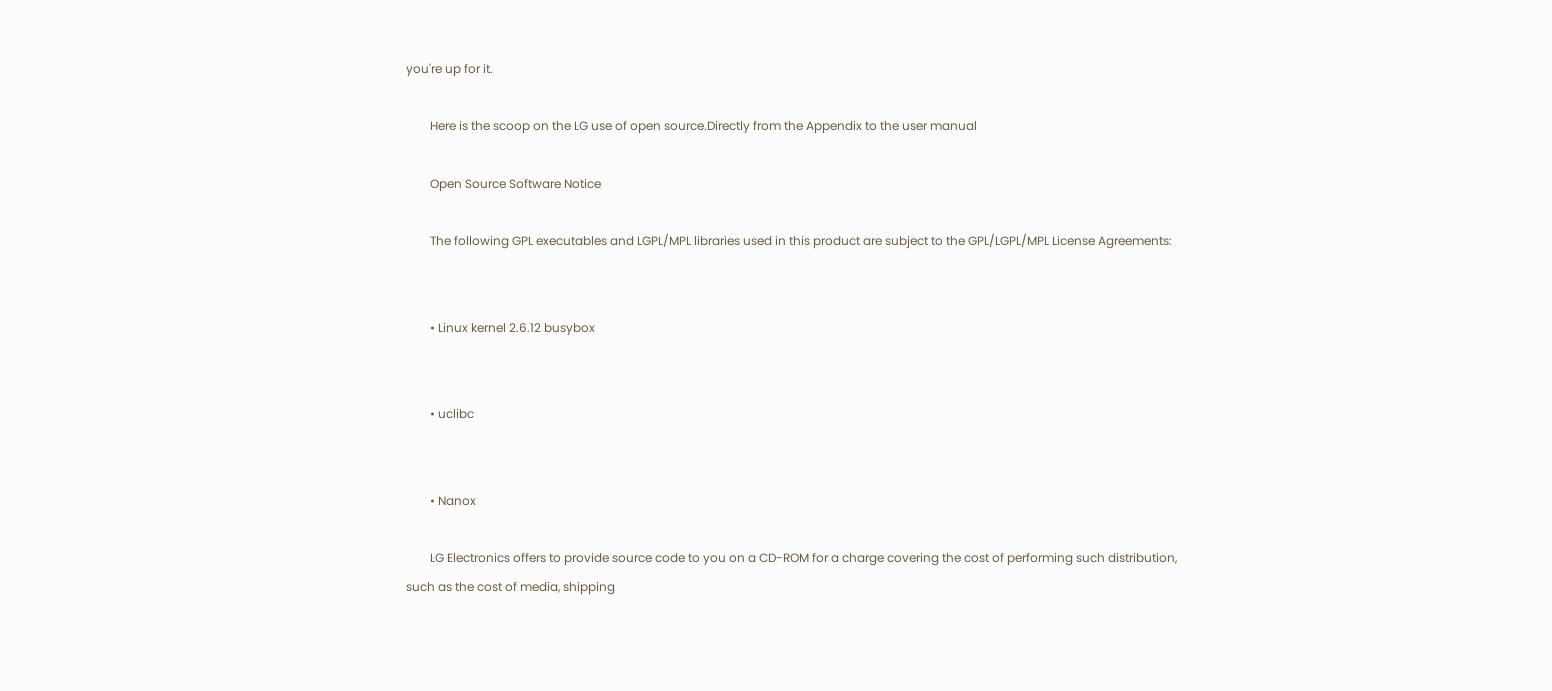you're up for it.

        Here is the scoop on the LG use of open source.Directly from the Appendix to the user manual

        Open Source Software Notice

        The following GPL executables and LGPL/MPL libraries used in this product are subject to the GPL/LGPL/MPL License Agreements:


        • Linux kernel 2.6.12 busybox


        • uclibc


        • Nanox

        LG Electronics offers to provide source code to you on a CD-ROM for a charge covering the cost of performing such distribution, such as the cost of media, shipping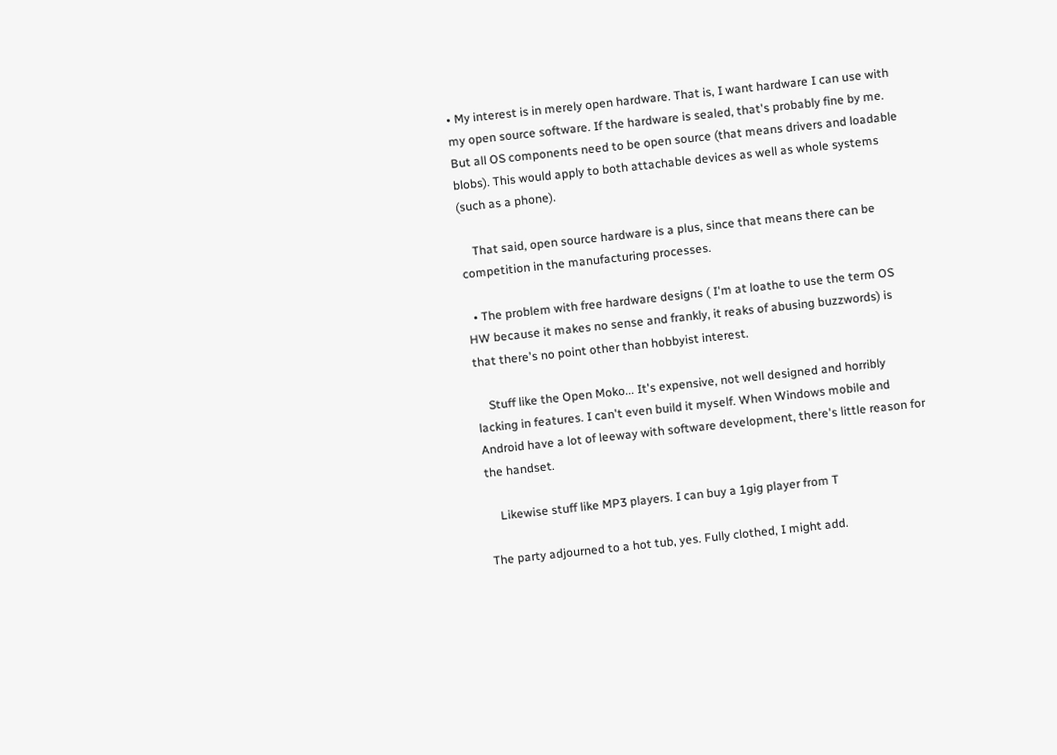• My interest is in merely open hardware. That is, I want hardware I can use with my open source software. If the hardware is sealed, that's probably fine by me. But all OS components need to be open source (that means drivers and loadable blobs). This would apply to both attachable devices as well as whole systems (such as a phone).

    That said, open source hardware is a plus, since that means there can be competition in the manufacturing processes.

  • The problem with free hardware designs ( I'm at loathe to use the term OS HW because it makes no sense and frankly, it reaks of abusing buzzwords) is that there's no point other than hobbyist interest.

    Stuff like the Open Moko... It's expensive, not well designed and horribly lacking in features. I can't even build it myself. When Windows mobile and Android have a lot of leeway with software development, there's little reason for the handset.

    Likewise stuff like MP3 players. I can buy a 1gig player from T

The party adjourned to a hot tub, yes. Fully clothed, I might add.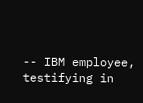-- IBM employee, testifying in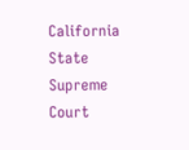California State Supreme Court